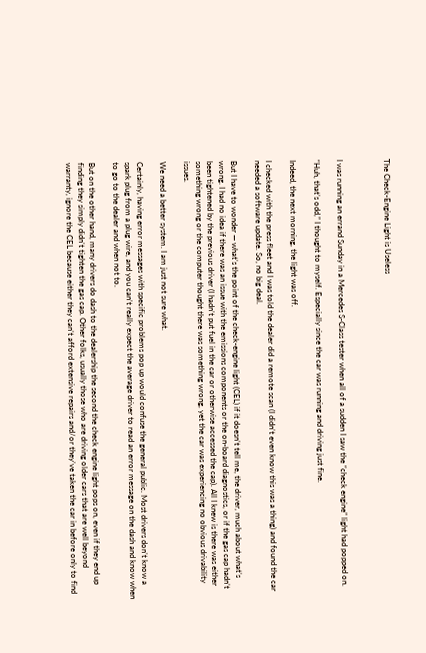The Check-Engine Light is Useless



I was running an errand Sunday in a Mercedes S-Class tester when all of a sudden I saw the “check engine” light had popped on.

“Huh, that’s odd,” I thought to myself. Especially since the car was running and driving just fine.

Indeed, the next morning, the light was off.

I checked with the press fleet and I was told the dealer did a remote scan (I didn’t even know this was a thing) and found the car needed a software update. So, no big deal.

But I have to wonder — what’s the point of the check-engine light (CEL) if it doesn’t tell me, the driver, much about what’s wrong. I had no idea if there was an issue with the emissions components or the on-board diagnostics, or if the gas cap hadn’t been tightened by the previous driver (I hadn’t put fuel in the car or otherwise accessed the cap). All I knew is there was either something wrong or the computer thought there was something wrong, yet the car was experiencing no obvious drivability issues.

We need a better system. I am just not sure what.

Certainly, having error messages with specific problems pop up would confuse the general public. Most drivers don’t know a spark plug from a plug wire, and you can’t really expect the average driver to read an error message on the dash and know when to go to the dealer and when not to.

But on the other hand, many drivers do dash to the dealership the second the check engine light pops on, even if they end up finding they simply didn’t tighten the gas cap. Other folks, usually those who are driving older cars that are well beyond warranty, ignore the CEL because either they can’t afford extensive repairs and/or they’ve taken the car in before only to find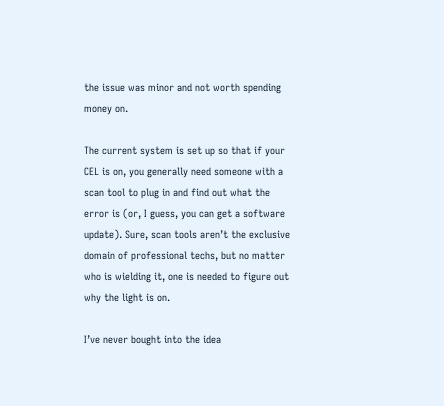the issue was minor and not worth spending money on.

The current system is set up so that if your CEL is on, you generally need someone with a scan tool to plug in and find out what the error is (or, I guess, you can get a software update). Sure, scan tools aren’t the exclusive domain of professional techs, but no matter who is wielding it, one is needed to figure out why the light is on.

I’ve never bought into the idea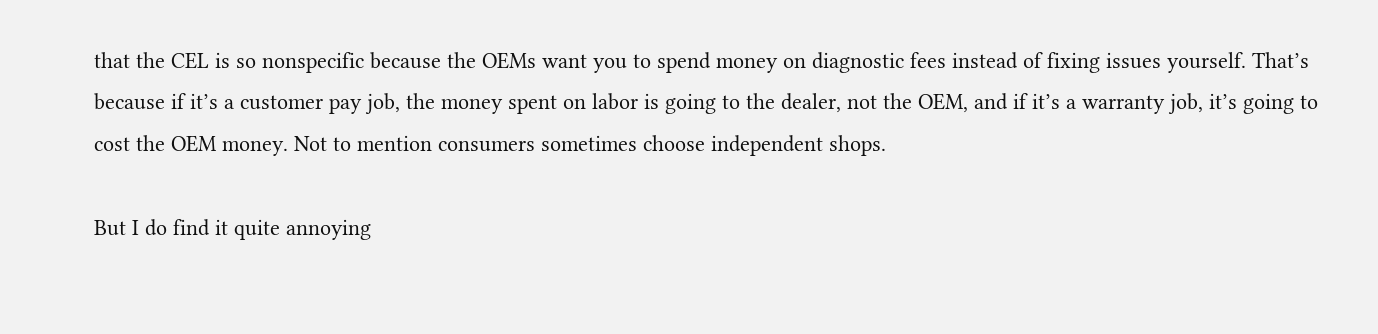that the CEL is so nonspecific because the OEMs want you to spend money on diagnostic fees instead of fixing issues yourself. That’s because if it’s a customer pay job, the money spent on labor is going to the dealer, not the OEM, and if it’s a warranty job, it’s going to cost the OEM money. Not to mention consumers sometimes choose independent shops.

But I do find it quite annoying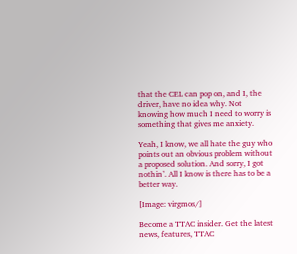that the CEL can pop on, and I, the driver, have no idea why. Not knowing how much I need to worry is something that gives me anxiety.

Yeah, I know, we all hate the guy who points out an obvious problem without a proposed solution. And sorry, I got nothin’. All I know is there has to be a better way.

[Image: virgmos/]

Become a TTAC insider. Get the latest news, features, TTAC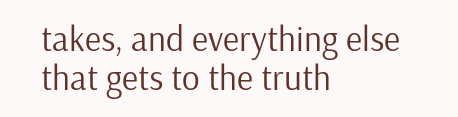takes, and everything else that gets to the truth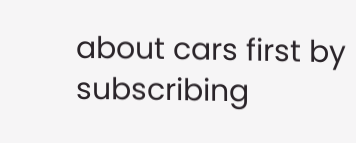about cars first by subscribing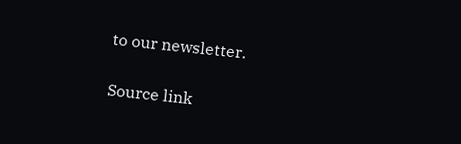to our newsletter.

Source link